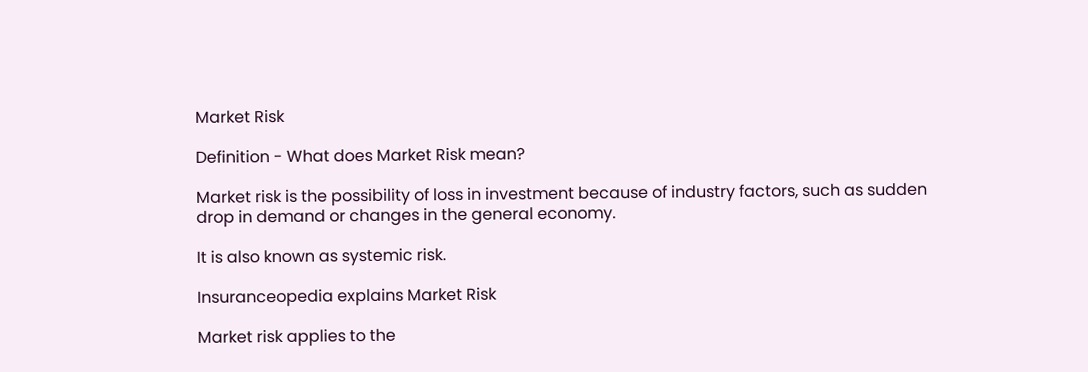Market Risk

Definition - What does Market Risk mean?

Market risk is the possibility of loss in investment because of industry factors, such as sudden drop in demand or changes in the general economy.

It is also known as systemic risk.

Insuranceopedia explains Market Risk

Market risk applies to the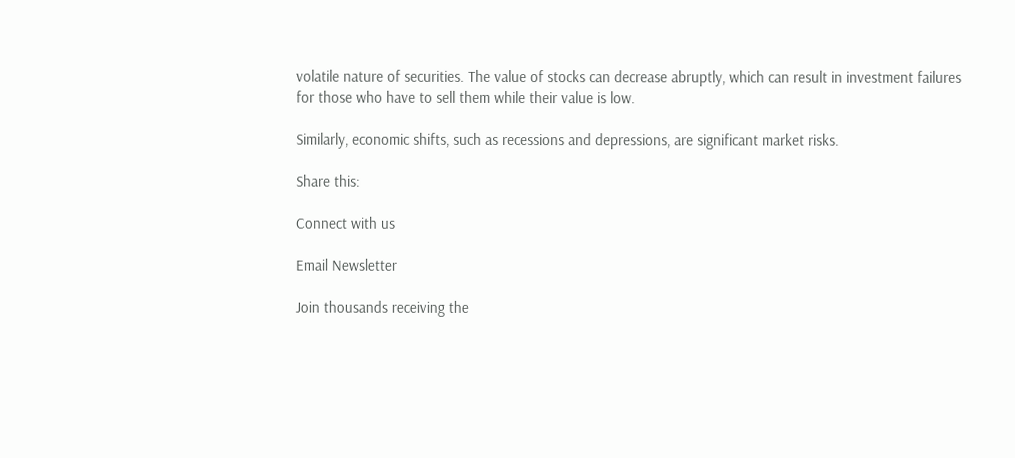volatile nature of securities. The value of stocks can decrease abruptly, which can result in investment failures for those who have to sell them while their value is low.

Similarly, economic shifts, such as recessions and depressions, are significant market risks.

Share this:

Connect with us

Email Newsletter

Join thousands receiving the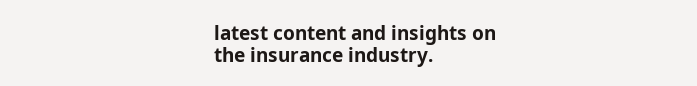latest content and insights on the insurance industry.